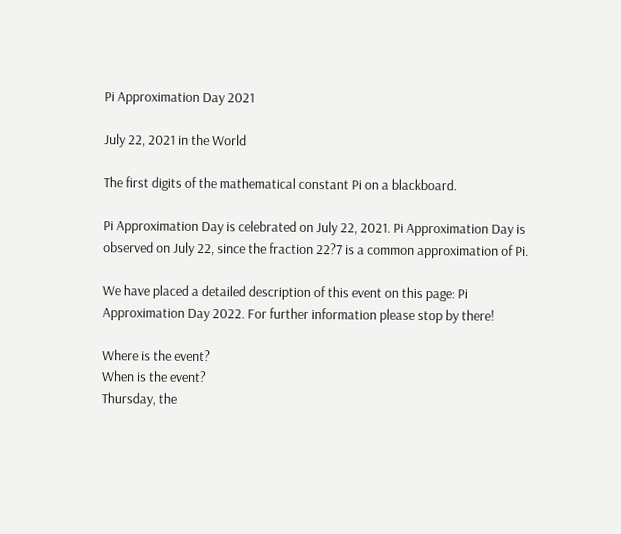Pi Approximation Day 2021

July 22, 2021 in the World

The first digits of the mathematical constant Pi on a blackboard.

Pi Approximation Day is celebrated on July 22, 2021. Pi Approximation Day is observed on July 22, since the fraction 22?7 is a common approximation of Pi.

We have placed a detailed description of this event on this page: Pi Approximation Day 2022. For further information please stop by there!

Where is the event?
When is the event?
Thursday, the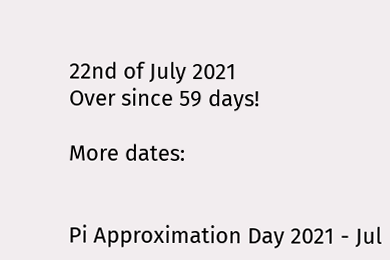22nd of July 2021
Over since 59 days!

More dates:


Pi Approximation Day 2021 - Jul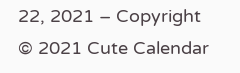22, 2021 – Copyright © 2021 Cute Calendar